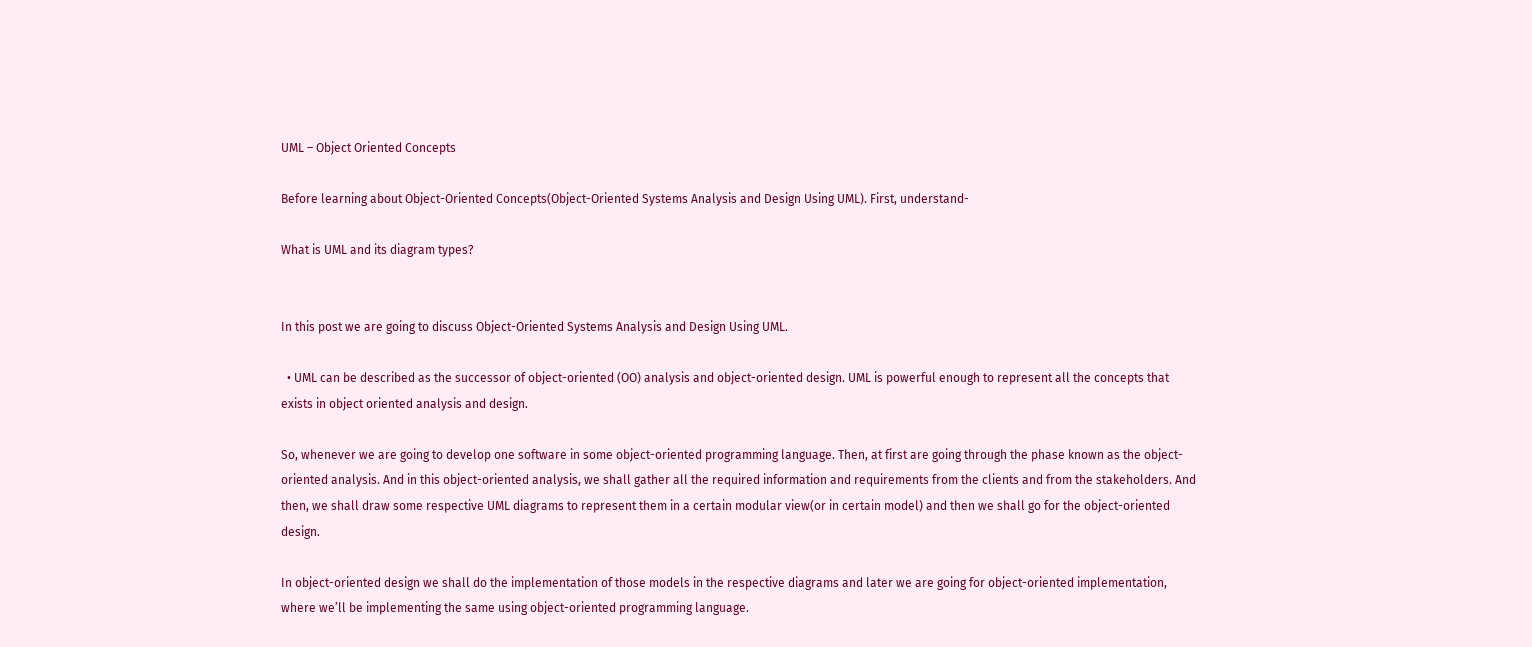UML – Object Oriented Concepts

Before learning about Object-Oriented Concepts(Object-Oriented Systems Analysis and Design Using UML). First, understand-

What is UML and its diagram types?


In this post we are going to discuss Object-Oriented Systems Analysis and Design Using UML.

  • UML can be described as the successor of object-oriented (OO) analysis and object-oriented design. UML is powerful enough to represent all the concepts that exists in object oriented analysis and design.

So, whenever we are going to develop one software in some object-oriented programming language. Then, at first are going through the phase known as the object-oriented analysis. And in this object-oriented analysis, we shall gather all the required information and requirements from the clients and from the stakeholders. And then, we shall draw some respective UML diagrams to represent them in a certain modular view(or in certain model) and then we shall go for the object-oriented design.

In object-oriented design we shall do the implementation of those models in the respective diagrams and later we are going for object-oriented implementation, where we’ll be implementing the same using object-oriented programming language.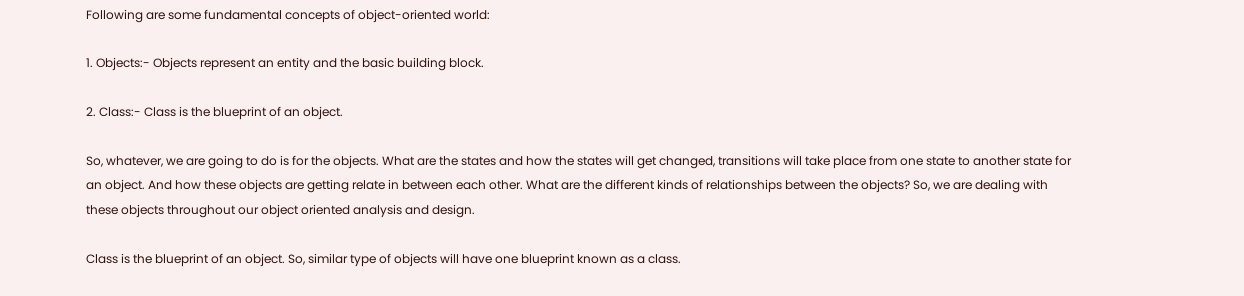Following are some fundamental concepts of object-oriented world:

1. Objects:- Objects represent an entity and the basic building block.

2. Class:- Class is the blueprint of an object.

So, whatever, we are going to do is for the objects. What are the states and how the states will get changed, transitions will take place from one state to another state for an object. And how these objects are getting relate in between each other. What are the different kinds of relationships between the objects? So, we are dealing with these objects throughout our object oriented analysis and design.

Class is the blueprint of an object. So, similar type of objects will have one blueprint known as a class.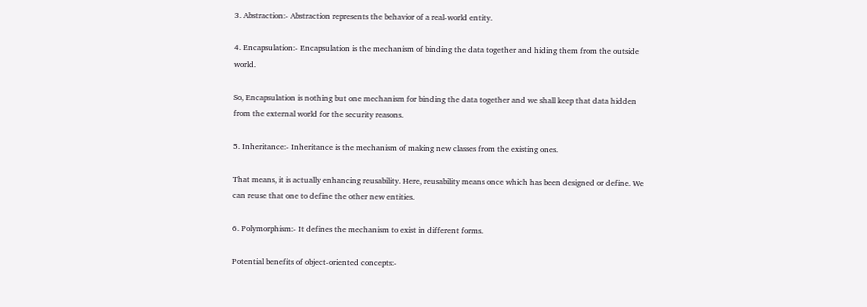3. Abstraction:- Abstraction represents the behavior of a real-world entity.

4. Encapsulation:- Encapsulation is the mechanism of binding the data together and hiding them from the outside world.

So, Encapsulation is nothing but one mechanism for binding the data together and we shall keep that data hidden from the external world for the security reasons.

5. Inheritance:- Inheritance is the mechanism of making new classes from the existing ones.

That means, it is actually enhancing reusability. Here, reusability means once which has been designed or define. We can reuse that one to define the other new entities.

6. Polymorphism:- It defines the mechanism to exist in different forms.

Potential benefits of object-oriented concepts:-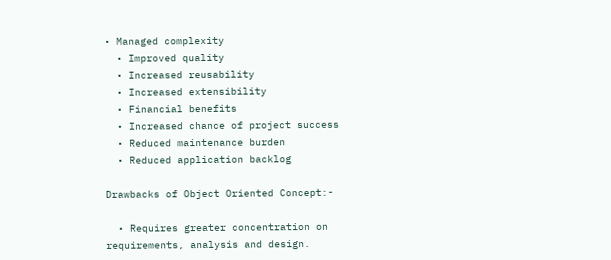• Managed complexity
  • Improved quality
  • Increased reusability
  • Increased extensibility
  • Financial benefits
  • Increased chance of project success
  • Reduced maintenance burden
  • Reduced application backlog

Drawbacks of Object Oriented Concept:-

  • Requires greater concentration on requirements, analysis and design.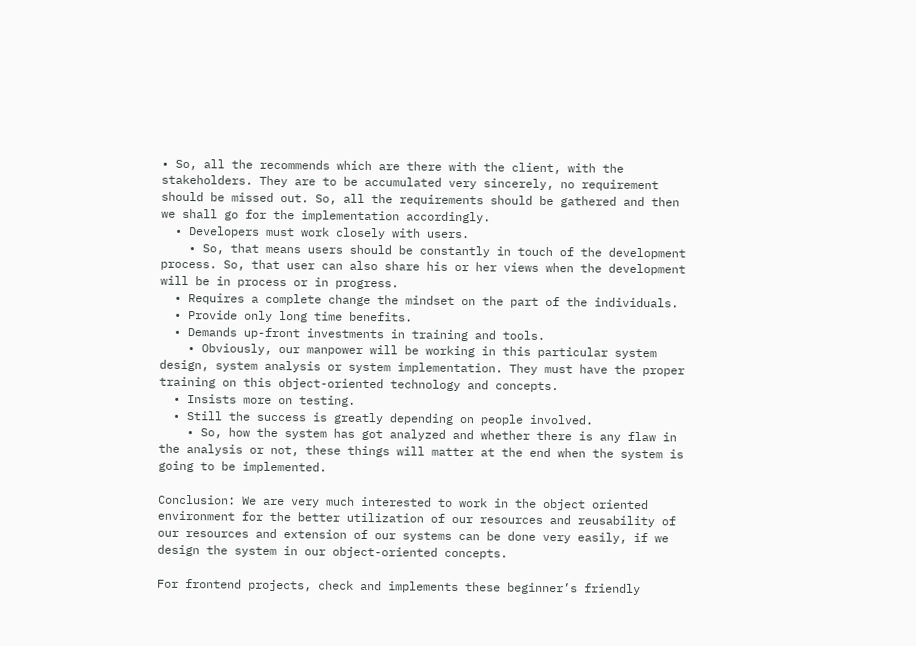• So, all the recommends which are there with the client, with the stakeholders. They are to be accumulated very sincerely, no requirement should be missed out. So, all the requirements should be gathered and then we shall go for the implementation accordingly.
  • Developers must work closely with users.
    • So, that means users should be constantly in touch of the development process. So, that user can also share his or her views when the development will be in process or in progress.
  • Requires a complete change the mindset on the part of the individuals.
  • Provide only long time benefits.
  • Demands up-front investments in training and tools.
    • Obviously, our manpower will be working in this particular system design, system analysis or system implementation. They must have the proper training on this object-oriented technology and concepts.
  • Insists more on testing.
  • Still the success is greatly depending on people involved.
    • So, how the system has got analyzed and whether there is any flaw in the analysis or not, these things will matter at the end when the system is going to be implemented.

Conclusion: We are very much interested to work in the object oriented environment for the better utilization of our resources and reusability of our resources and extension of our systems can be done very easily, if we design the system in our object-oriented concepts.

For frontend projects, check and implements these beginner’s friendly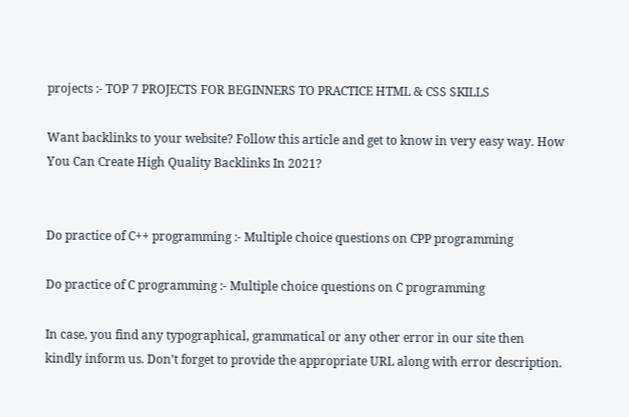projects :- TOP 7 PROJECTS FOR BEGINNERS TO PRACTICE HTML & CSS SKILLS

Want backlinks to your website? Follow this article and get to know in very easy way. How You Can Create High Quality Backlinks In 2021?


Do practice of C++ programming :- Multiple choice questions on CPP programming

Do practice of C programming :- Multiple choice questions on C programming

In case, you find any typographical, grammatical or any other error in our site then kindly inform us. Don’t forget to provide the appropriate URL along with error description.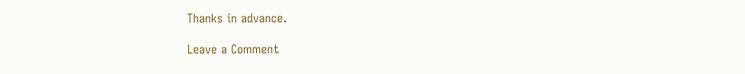Thanks in advance.

Leave a Comment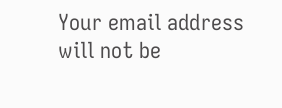Your email address will not be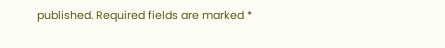published. Required fields are marked *